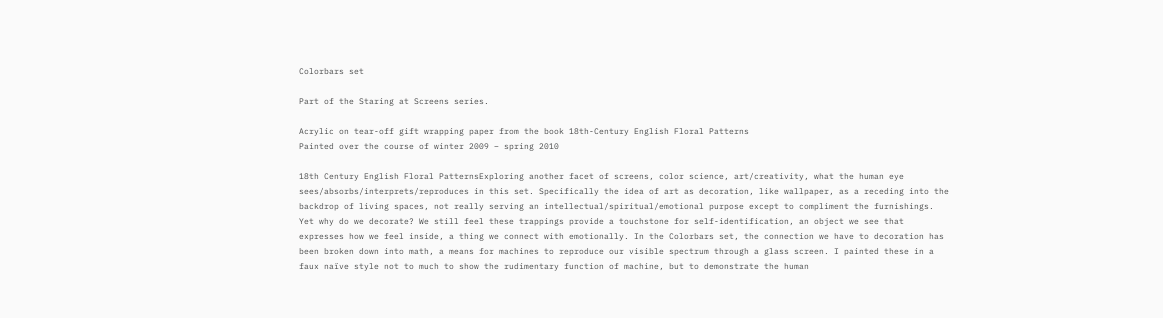Colorbars set

Part of the Staring at Screens series.

Acrylic on tear-off gift wrapping paper from the book 18th-Century English Floral Patterns
Painted over the course of winter 2009 – spring 2010

18th Century English Floral PatternsExploring another facet of screens, color science, art/creativity, what the human eye sees/absorbs/interprets/reproduces in this set. Specifically the idea of art as decoration, like wallpaper, as a receding into the backdrop of living spaces, not really serving an intellectual/spiritual/emotional purpose except to compliment the furnishings. Yet why do we decorate? We still feel these trappings provide a touchstone for self-identification, an object we see that expresses how we feel inside, a thing we connect with emotionally. In the Colorbars set, the connection we have to decoration has been broken down into math, a means for machines to reproduce our visible spectrum through a glass screen. I painted these in a faux naïve style not to much to show the rudimentary function of machine, but to demonstrate the human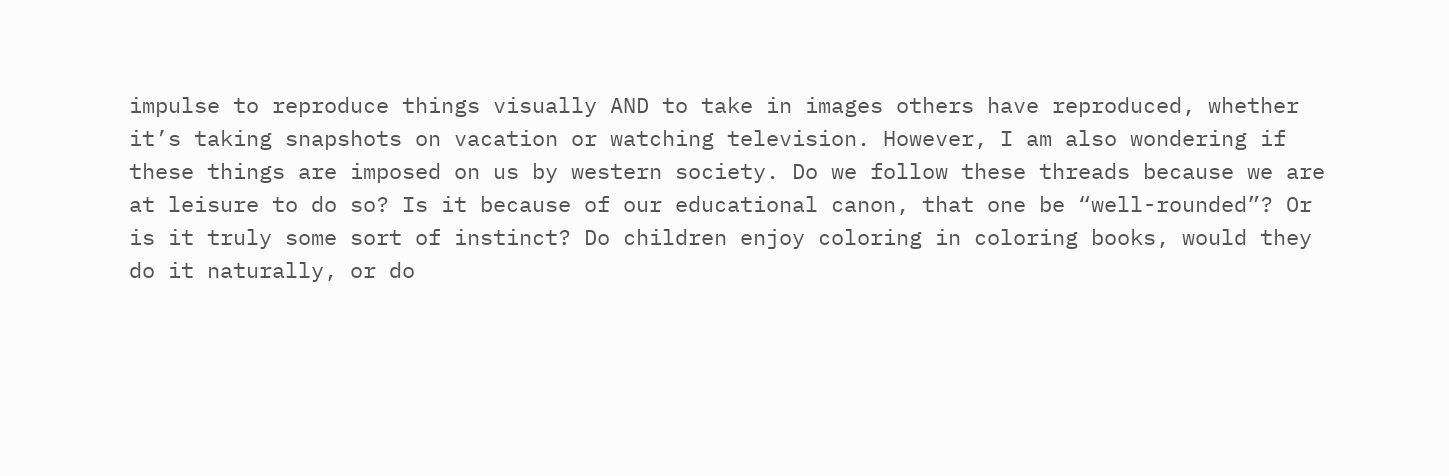impulse to reproduce things visually AND to take in images others have reproduced, whether it’s taking snapshots on vacation or watching television. However, I am also wondering if these things are imposed on us by western society. Do we follow these threads because we are at leisure to do so? Is it because of our educational canon, that one be “well-rounded”? Or is it truly some sort of instinct? Do children enjoy coloring in coloring books, would they do it naturally, or do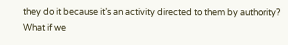they do it because it’s an activity directed to them by authority? What if we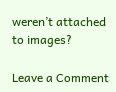weren’t attached to images?

Leave a Comment